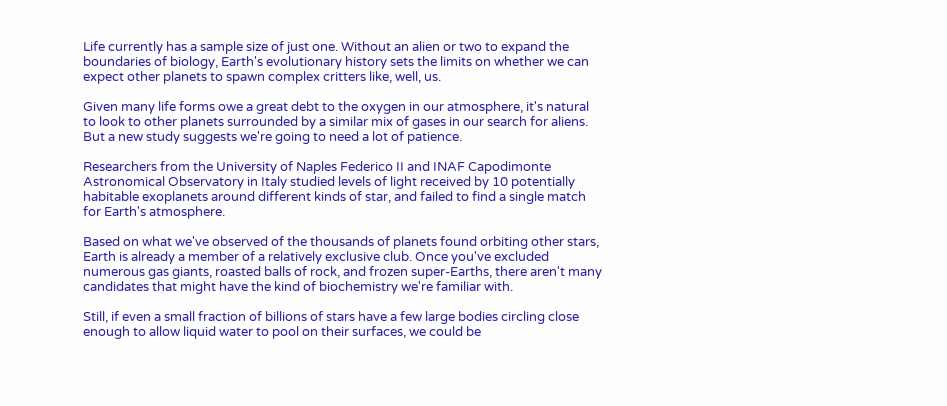Life currently has a sample size of just one. Without an alien or two to expand the boundaries of biology, Earth's evolutionary history sets the limits on whether we can expect other planets to spawn complex critters like, well, us.

Given many life forms owe a great debt to the oxygen in our atmosphere, it's natural to look to other planets surrounded by a similar mix of gases in our search for aliens. But a new study suggests we're going to need a lot of patience.

Researchers from the University of Naples Federico II and INAF Capodimonte Astronomical Observatory in Italy studied levels of light received by 10 potentially habitable exoplanets around different kinds of star, and failed to find a single match for Earth's atmosphere.

Based on what we've observed of the thousands of planets found orbiting other stars, Earth is already a member of a relatively exclusive club. Once you've excluded numerous gas giants, roasted balls of rock, and frozen super-Earths, there aren't many candidates that might have the kind of biochemistry we're familiar with.

Still, if even a small fraction of billions of stars have a few large bodies circling close enough to allow liquid water to pool on their surfaces, we could be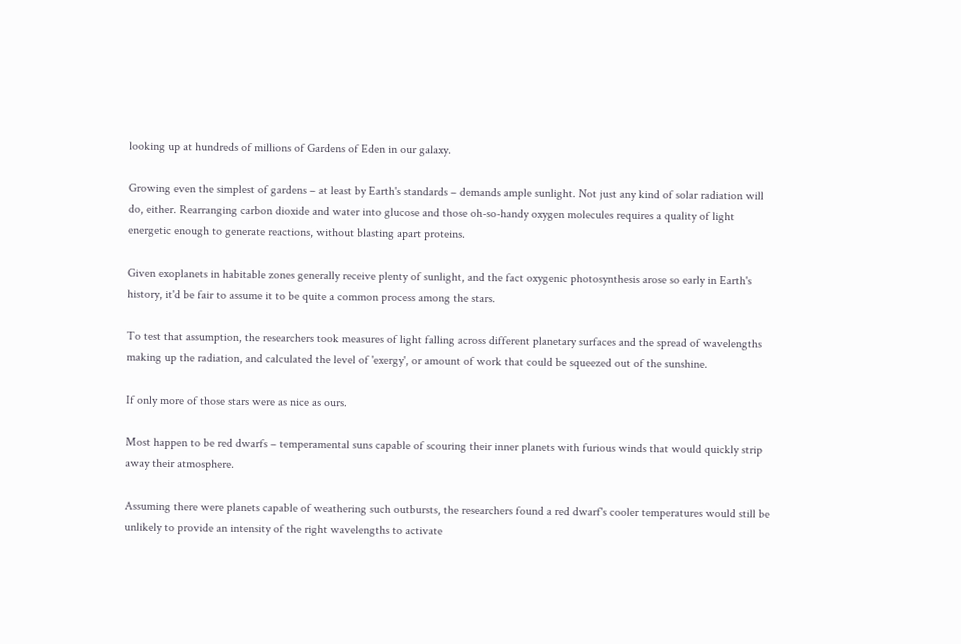looking up at hundreds of millions of Gardens of Eden in our galaxy.

Growing even the simplest of gardens – at least by Earth's standards – demands ample sunlight. Not just any kind of solar radiation will do, either. Rearranging carbon dioxide and water into glucose and those oh-so-handy oxygen molecules requires a quality of light energetic enough to generate reactions, without blasting apart proteins.

Given exoplanets in habitable zones generally receive plenty of sunlight, and the fact oxygenic photosynthesis arose so early in Earth's history, it'd be fair to assume it to be quite a common process among the stars.

To test that assumption, the researchers took measures of light falling across different planetary surfaces and the spread of wavelengths making up the radiation, and calculated the level of 'exergy', or amount of work that could be squeezed out of the sunshine.

If only more of those stars were as nice as ours.

Most happen to be red dwarfs – temperamental suns capable of scouring their inner planets with furious winds that would quickly strip away their atmosphere.

Assuming there were planets capable of weathering such outbursts, the researchers found a red dwarf's cooler temperatures would still be unlikely to provide an intensity of the right wavelengths to activate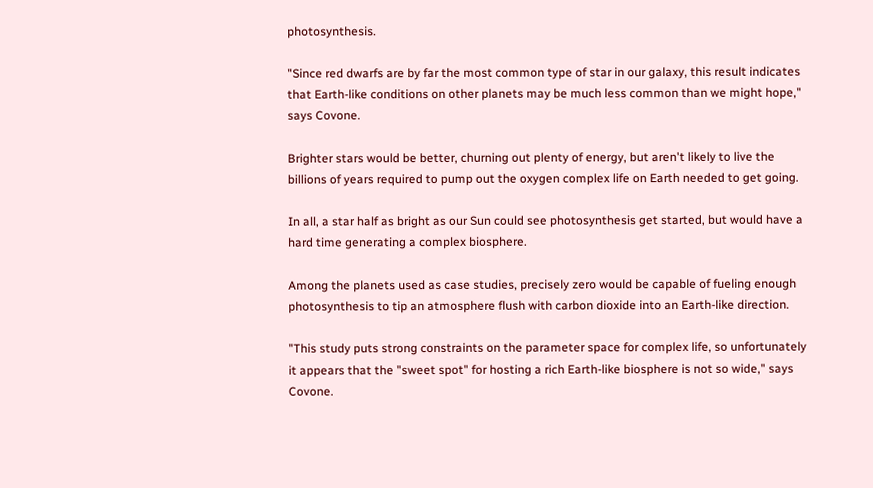photosynthesis.

"Since red dwarfs are by far the most common type of star in our galaxy, this result indicates that Earth-like conditions on other planets may be much less common than we might hope," says Covone.

Brighter stars would be better, churning out plenty of energy, but aren't likely to live the billions of years required to pump out the oxygen complex life on Earth needed to get going.

In all, a star half as bright as our Sun could see photosynthesis get started, but would have a hard time generating a complex biosphere.

Among the planets used as case studies, precisely zero would be capable of fueling enough photosynthesis to tip an atmosphere flush with carbon dioxide into an Earth-like direction.

"This study puts strong constraints on the parameter space for complex life, so unfortunately it appears that the "sweet spot" for hosting a rich Earth-like biosphere is not so wide," says Covone.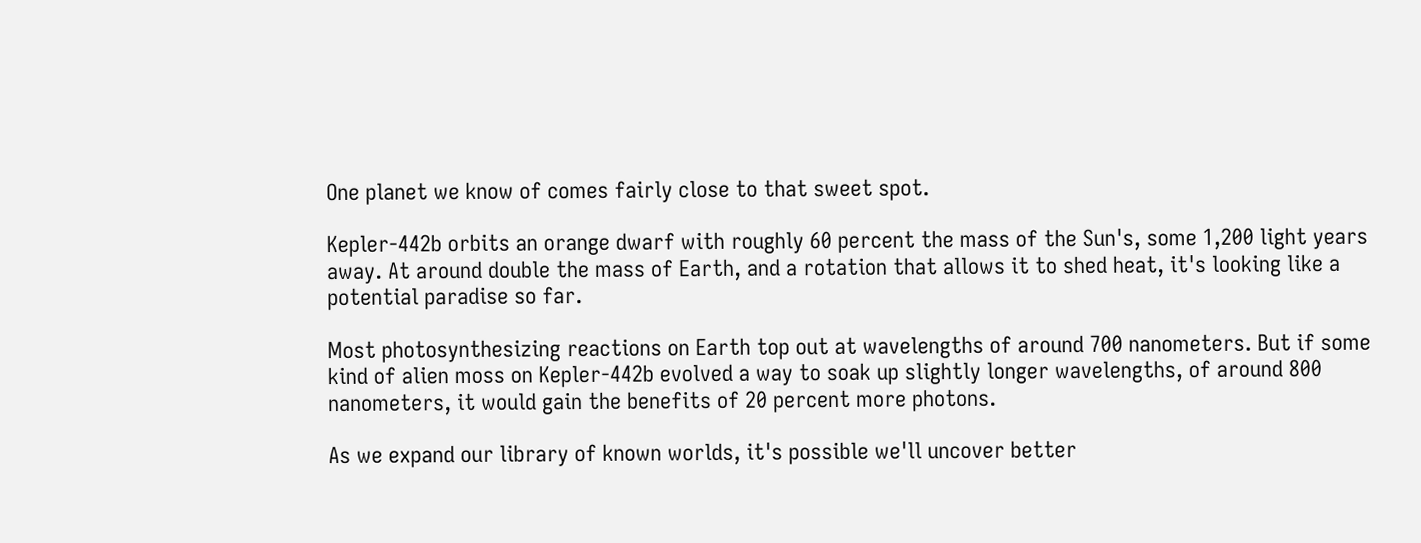One planet we know of comes fairly close to that sweet spot.

Kepler-442b orbits an orange dwarf with roughly 60 percent the mass of the Sun's, some 1,200 light years away. At around double the mass of Earth, and a rotation that allows it to shed heat, it's looking like a potential paradise so far.

Most photosynthesizing reactions on Earth top out at wavelengths of around 700 nanometers. But if some kind of alien moss on Kepler-442b evolved a way to soak up slightly longer wavelengths, of around 800 nanometers, it would gain the benefits of 20 percent more photons.

As we expand our library of known worlds, it's possible we'll uncover better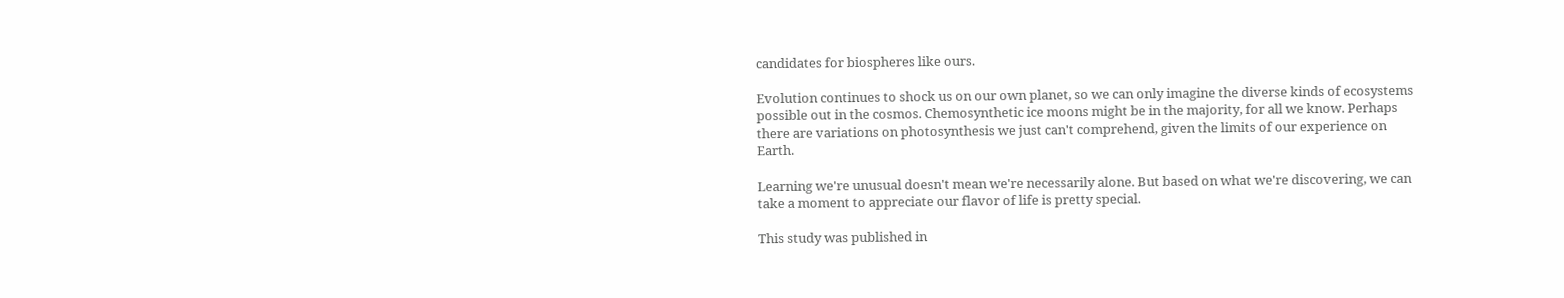candidates for biospheres like ours.

Evolution continues to shock us on our own planet, so we can only imagine the diverse kinds of ecosystems possible out in the cosmos. Chemosynthetic ice moons might be in the majority, for all we know. Perhaps there are variations on photosynthesis we just can't comprehend, given the limits of our experience on Earth.

Learning we're unusual doesn't mean we're necessarily alone. But based on what we're discovering, we can take a moment to appreciate our flavor of life is pretty special.

This study was published in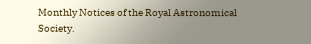Monthly Notices of the Royal Astronomical Society.